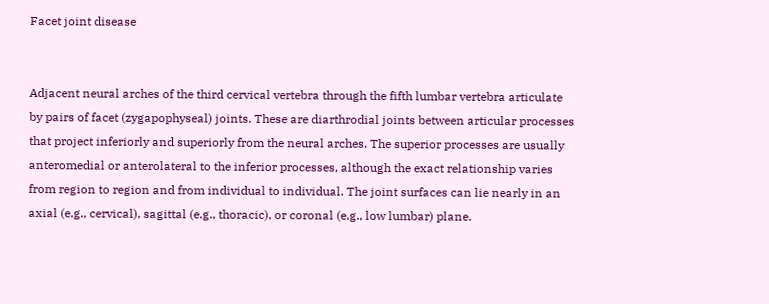Facet joint disease


Adjacent neural arches of the third cervical vertebra through the fifth lumbar vertebra articulate by pairs of facet (zygapophyseal) joints. These are diarthrodial joints between articular processes that project inferiorly and superiorly from the neural arches. The superior processes are usually anteromedial or anterolateral to the inferior processes, although the exact relationship varies from region to region and from individual to individual. The joint surfaces can lie nearly in an axial (e.g., cervical), sagittal (e.g., thoracic), or coronal (e.g., low lumbar) plane.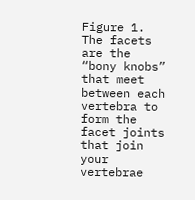Figure 1. The facets are the “bony knobs” that meet between each vertebra to form the facet joints that join your vertebrae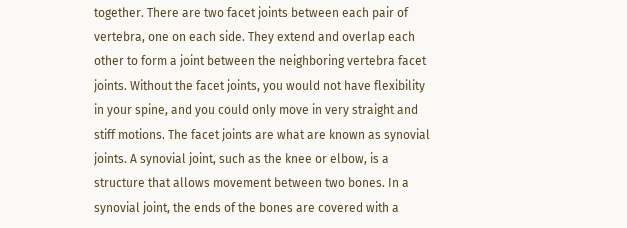together. There are two facet joints between each pair of vertebra, one on each side. They extend and overlap each other to form a joint between the neighboring vertebra facet joints. Without the facet joints, you would not have flexibility in your spine, and you could only move in very straight and stiff motions. The facet joints are what are known as synovial joints. A synovial joint, such as the knee or elbow, is a structure that allows movement between two bones. In a synovial joint, the ends of the bones are covered with a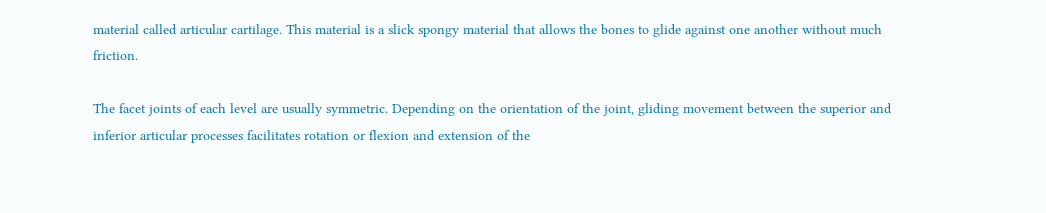material called articular cartilage. This material is a slick spongy material that allows the bones to glide against one another without much friction.

The facet joints of each level are usually symmetric. Depending on the orientation of the joint, gliding movement between the superior and inferior articular processes facilitates rotation or flexion and extension of the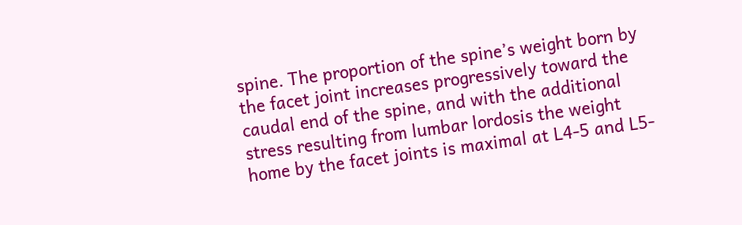spine. The proportion of the spine’s weight born by the facet joint increases progressively toward the caudal end of the spine, and with the additional stress resulting from lumbar lordosis the weight home by the facet joints is maximal at L4-5 and L5-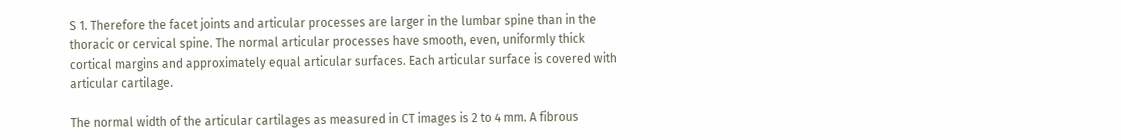S 1. Therefore the facet joints and articular processes are larger in the lumbar spine than in the thoracic or cervical spine. The normal articular processes have smooth, even, uniformly thick cortical margins and approximately equal articular surfaces. Each articular surface is covered with articular cartilage.

The normal width of the articular cartilages as measured in CT images is 2 to 4 mm. A fibrous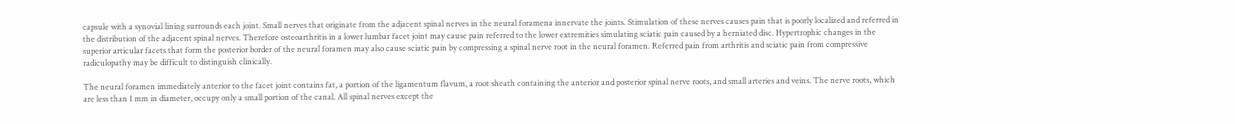capsule with a synovial lining surrounds each joint. Small nerves that originate from the adjacent spinal nerves in the neural foramena innervate the joints. Stimulation of these nerves causes pain that is poorly localized and referred in the distribution of the adjacent spinal nerves. Therefore osteoarthritis in a lower lumbar facet joint may cause pain referred to the lower extremities simulating sciatic pain caused by a herniated disc. Hypertrophic changes in the superior articular facets that form the posterior border of the neural foramen may also cause sciatic pain by compressing a spinal nerve root in the neural foramen. Referred pain from arthritis and sciatic pain from compressive radiculopathy may be difficult to distinguish clinically.

The neural foramen immediately anterior to the facet joint contains fat, a portion of the ligamentum flavum, a root sheath containing the anterior and posterior spinal nerve roots, and small arteries and veins. The nerve roots, which are less than 1 mm in diameter, occupy only a small portion of the canal. All spinal nerves except the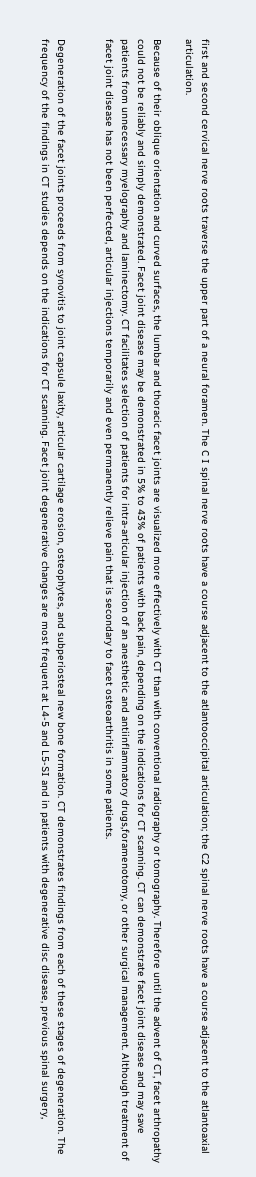first and second cervical nerve roots traverse the upper part of a neural foramen. The C I spinal nerve roots have a course adjacent to the atlantooccipital articulation; the C2 spinal nerve roots have a course adjacent to the atlantoaxial articulation.

Because of their oblique orientation and curved surfaces, the lumbar and thoracic facet joints are visualized more effectively with CT than with conventional radiography or tomography. Therefore until the advent of CT, facet arthropathy could not be reliably and simply demonstrated. Facet joint disease may be demonstrated in 5% to 43% of patients with back pain, depending on the indications for CT scanning. CT can demonstrate facet joint disease and may save patients from unnecessary myelography and laminectomy. CT facilitates selection of patients for intra-articular injection of an anesthetic and antiinflammatory drugs,foramenotomy, or other surgical management. Although treatment of facet joint disease has not been perfected, articular injections temporarily and even permanently relieve pain that is secondary to facet osteoarthritis in some patients.


Degeneration of the facet joints proceeds from synovitis to joint capsule laxity, articular cartilage erosion, osteophytes, and subperiosteal new bone formation. CT demonstrates findings from each of these stages of degeneration. The frequency of the findings in CT studies depends on the indications for CT scanning. Facet joint degenerative changes are most frequent at L4-5 and L5-SI and in patients with degenerative disc disease, previous spinal surgery,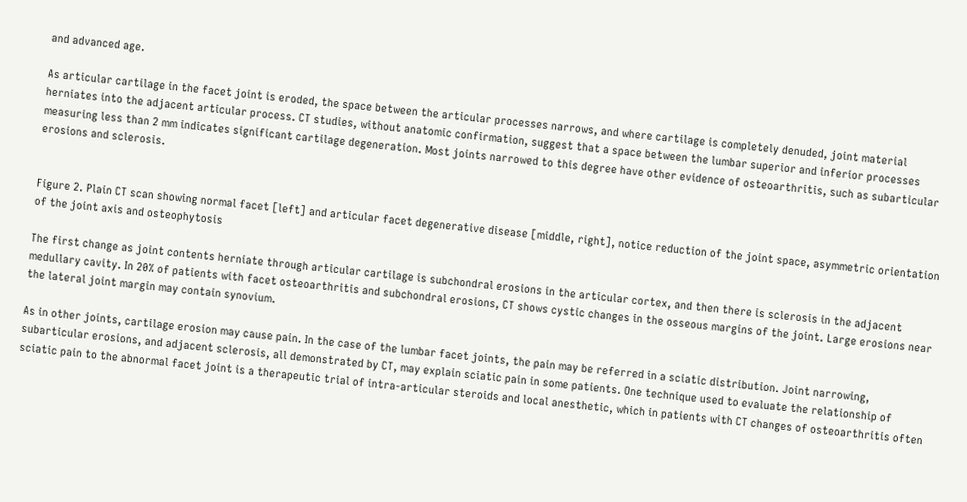and advanced age.

As articular cartilage in the facet joint is eroded, the space between the articular processes narrows, and where cartilage is completely denuded, joint material herniates into the adjacent articular process. CT studies, without anatomic confirmation, suggest that a space between the lumbar superior and inferior processes measuring less than 2 mm indicates significant cartilage degeneration. Most joints narrowed to this degree have other evidence of osteoarthritis, such as subarticular erosions and sclerosis.


Figure 2. Plain CT scan showing normal facet [left] and articular facet degenerative disease [middle, right], notice reduction of the joint space, asymmetric orientation of the joint axis and osteophytosis

The first change as joint contents herniate through articular cartilage is subchondral erosions in the articular cortex, and then there is sclerosis in the adjacent medullary cavity. In 20% of patients with facet osteoarthritis and subchondral erosions, CT shows cystic changes in the osseous margins of the joint. Large erosions near the lateral joint margin may contain synovium.

As in other joints, cartilage erosion may cause pain. In the case of the lumbar facet joints, the pain may be referred in a sciatic distribution. Joint narrowing, subarticular erosions, and adjacent sclerosis, all demonstrated by CT, may explain sciatic pain in some patients. One technique used to evaluate the relationship of sciatic pain to the abnormal facet joint is a therapeutic trial of intra-articular steroids and local anesthetic, which in patients with CT changes of osteoarthritis often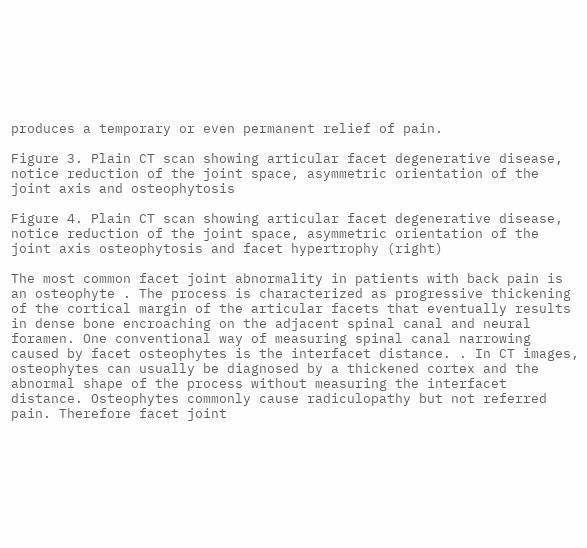produces a temporary or even permanent relief of pain.

Figure 3. Plain CT scan showing articular facet degenerative disease, notice reduction of the joint space, asymmetric orientation of the joint axis and osteophytosis

Figure 4. Plain CT scan showing articular facet degenerative disease, notice reduction of the joint space, asymmetric orientation of the joint axis osteophytosis and facet hypertrophy (right)

The most common facet joint abnormality in patients with back pain is an osteophyte . The process is characterized as progressive thickening of the cortical margin of the articular facets that eventually results in dense bone encroaching on the adjacent spinal canal and neural foramen. One conventional way of measuring spinal canal narrowing caused by facet osteophytes is the interfacet distance. . In CT images, osteophytes can usually be diagnosed by a thickened cortex and the abnormal shape of the process without measuring the interfacet distance. Osteophytes commonly cause radiculopathy but not referred pain. Therefore facet joint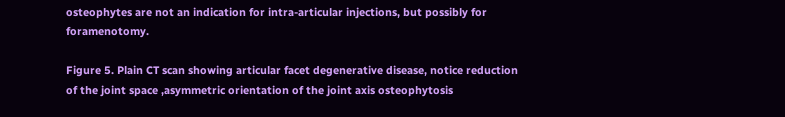osteophytes are not an indication for intra-articular injections, but possibly for foramenotomy.

Figure 5. Plain CT scan showing articular facet degenerative disease, notice reduction of the joint space ,asymmetric orientation of the joint axis osteophytosis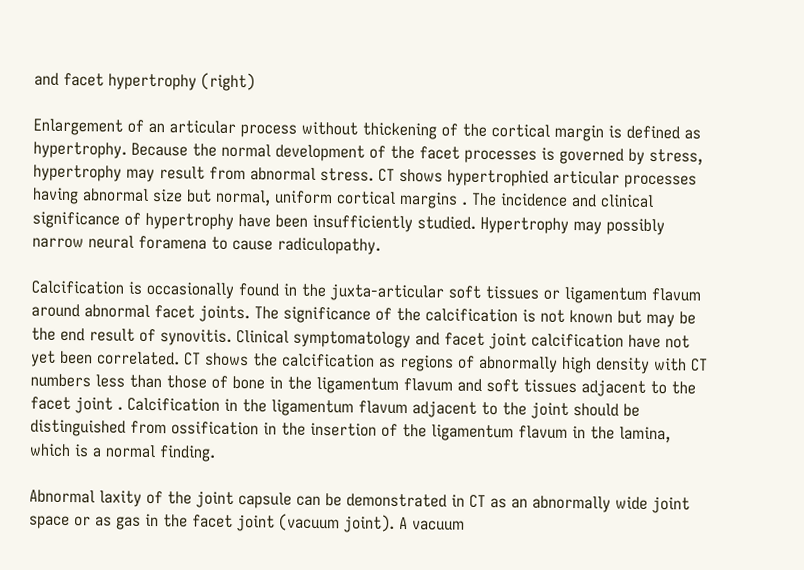and facet hypertrophy (right)

Enlargement of an articular process without thickening of the cortical margin is defined as hypertrophy. Because the normal development of the facet processes is governed by stress, hypertrophy may result from abnormal stress. CT shows hypertrophied articular processes having abnormal size but normal, uniform cortical margins . The incidence and clinical significance of hypertrophy have been insufficiently studied. Hypertrophy may possibly narrow neural foramena to cause radiculopathy.

Calcification is occasionally found in the juxta-articular soft tissues or ligamentum flavum around abnormal facet joints. The significance of the calcification is not known but may be the end result of synovitis. Clinical symptomatology and facet joint calcification have not yet been correlated. CT shows the calcification as regions of abnormally high density with CT numbers less than those of bone in the ligamentum flavum and soft tissues adjacent to the facet joint . Calcification in the ligamentum flavum adjacent to the joint should be distinguished from ossification in the insertion of the ligamentum flavum in the lamina, which is a normal finding.

Abnormal laxity of the joint capsule can be demonstrated in CT as an abnormally wide joint space or as gas in the facet joint (vacuum joint). A vacuum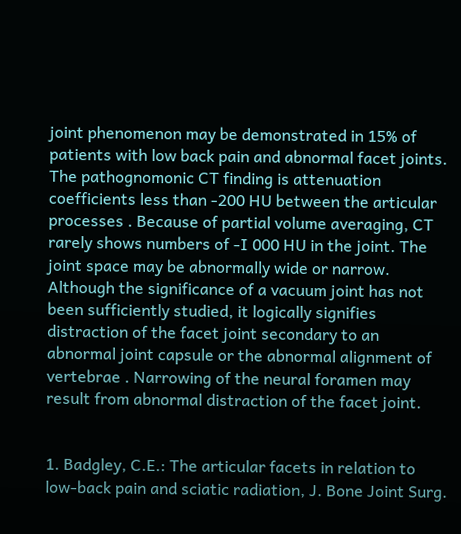joint phenomenon may be demonstrated in 15% of patients with low back pain and abnormal facet joints. The pathognomonic CT finding is attenuation coefficients less than -200 HU between the articular processes . Because of partial volume averaging, CT rarely shows numbers of -I 000 HU in the joint. The joint space may be abnormally wide or narrow. Although the significance of a vacuum joint has not been sufficiently studied, it logically signifies distraction of the facet joint secondary to an abnormal joint capsule or the abnormal alignment of vertebrae . Narrowing of the neural foramen may result from abnormal distraction of the facet joint.


1. Badgley, C.E.: The articular facets in relation to low-back pain and sciatic radiation, J. Bone Joint Surg.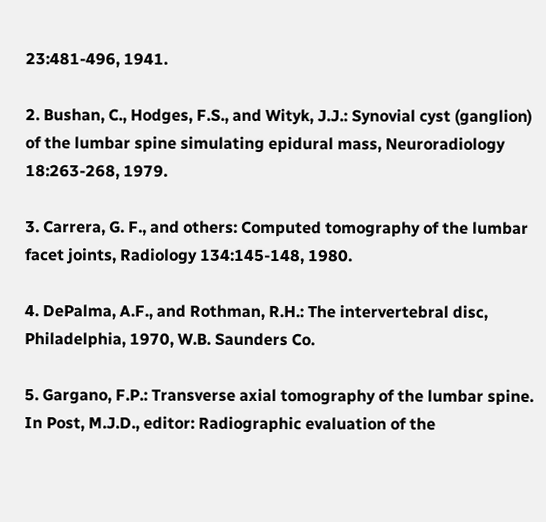23:481-496, 1941.

2. Bushan, C., Hodges, F.S., and Wityk, J.J.: Synovial cyst (ganglion) of the lumbar spine simulating epidural mass, Neuroradiology 18:263-268, 1979.

3. Carrera, G. F., and others: Computed tomography of the lumbar facet joints, Radiology 134:145-148, 1980.

4. DePalma, A.F., and Rothman, R.H.: The intervertebral disc, Philadelphia, 1970, W.B. Saunders Co.

5. Gargano, F.P.: Transverse axial tomography of the lumbar spine. In Post, M.J.D., editor: Radiographic evaluation of the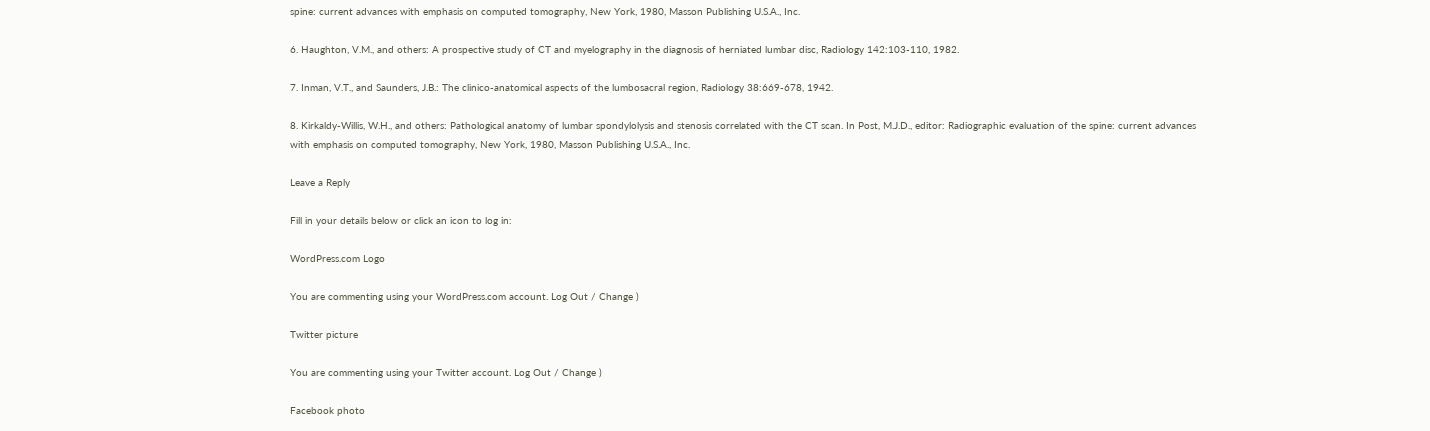spine: current advances with emphasis on computed tomography, New York, 1980, Masson Publishing U.S.A., Inc.

6. Haughton, V.M., and others: A prospective study of CT and myelography in the diagnosis of herniated lumbar disc, Radiology 142:103-110, 1982.

7. Inman, V.T., and Saunders, J.B.: The clinico-anatomical aspects of the lumbosacral region, Radiology 38:669-678, 1942.

8. Kirkaldy-Willis, W.H., and others: Pathological anatomy of lumbar spondylolysis and stenosis correlated with the CT scan. In Post, M.J.D., editor: Radiographic evaluation of the spine: current advances with emphasis on computed tomography, New York, 1980, Masson Publishing U.S.A., Inc.

Leave a Reply

Fill in your details below or click an icon to log in:

WordPress.com Logo

You are commenting using your WordPress.com account. Log Out / Change )

Twitter picture

You are commenting using your Twitter account. Log Out / Change )

Facebook photo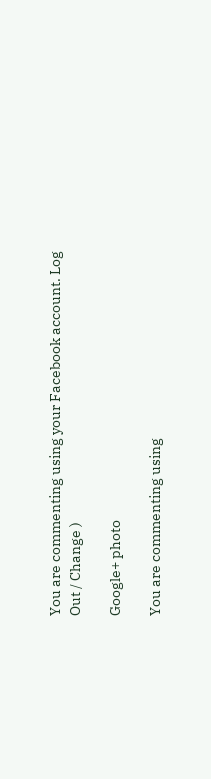You are commenting using your Facebook account. Log Out / Change )

Google+ photo

You are commenting using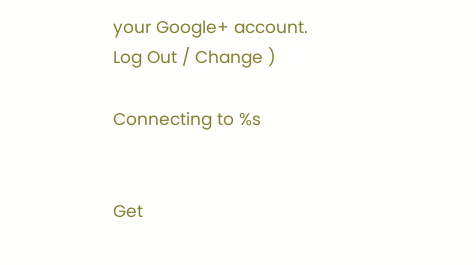your Google+ account. Log Out / Change )

Connecting to %s


Get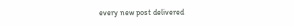every new post delivered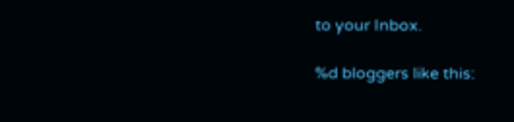to your Inbox.

%d bloggers like this: